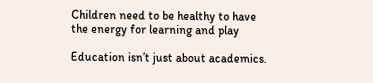Children need to be healthy to have the energy for learning and play

Education isn’t just about academics.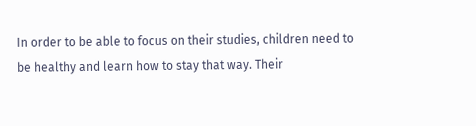In order to be able to focus on their studies, children need to be healthy and learn how to stay that way. Their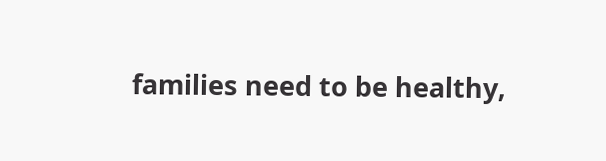families need to be healthy,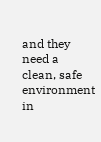and they need a clean, safe environment in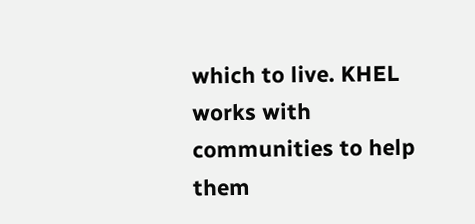which to live. KHEL works with communities to help them